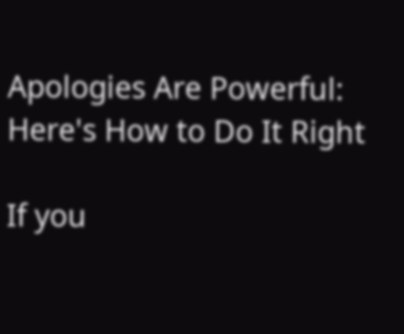Apologies Are Powerful: Here's How to Do It Right

If you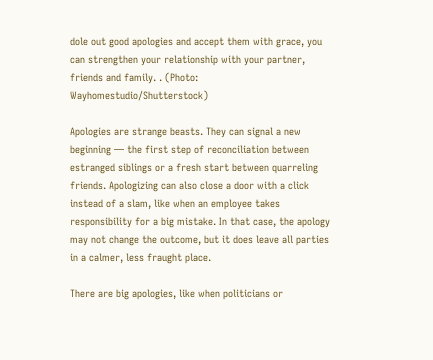dole out good apologies and accept them with grace, you can strengthen your relationship with your partner, friends and family. . (Photo: Wayhomestudio/Shutterstock)

Apologies are strange beasts. They can signal a new beginning — the first step of reconciliation between estranged siblings or a fresh start between quarreling friends. Apologizing can also close a door with a click instead of a slam, like when an employee takes responsibility for a big mistake. In that case, the apology may not change the outcome, but it does leave all parties in a calmer, less fraught place.

There are big apologies, like when politicians or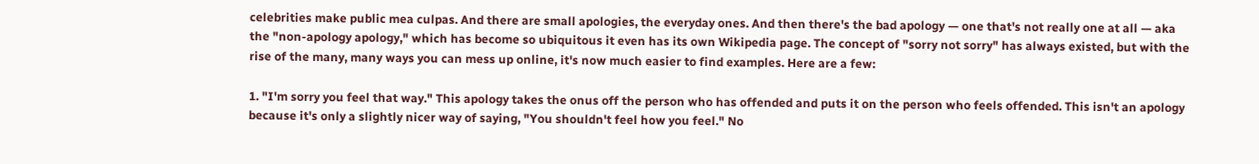celebrities make public mea culpas. And there are small apologies, the everyday ones. And then there's the bad apology — one that's not really one at all — aka the "non-apology apology," which has become so ubiquitous it even has its own Wikipedia page. The concept of "sorry not sorry" has always existed, but with the rise of the many, many ways you can mess up online, it's now much easier to find examples. Here are a few:

1. "I'm sorry you feel that way." This apology takes the onus off the person who has offended and puts it on the person who feels offended. This isn't an apology because it's only a slightly nicer way of saying, "You shouldn't feel how you feel." No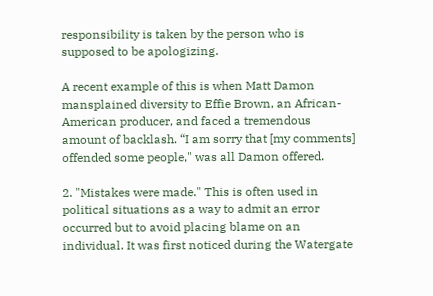responsibility is taken by the person who is supposed to be apologizing.

A recent example of this is when Matt Damon mansplained diversity to Effie Brown, an African-American producer, and faced a tremendous amount of backlash. “I am sorry that [my comments] offended some people," was all Damon offered.

2. "Mistakes were made." This is often used in political situations as a way to admit an error occurred but to avoid placing blame on an individual. It was first noticed during the Watergate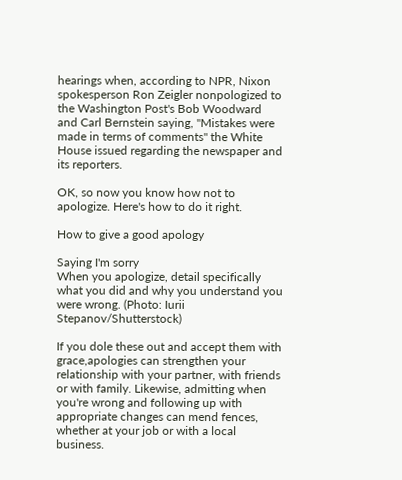hearings when, according to NPR, Nixon spokesperson Ron Zeigler nonpologized to the Washington Post's Bob Woodward and Carl Bernstein saying, "Mistakes were made in terms of comments" the White House issued regarding the newspaper and its reporters.

OK, so now you know how not to apologize. Here's how to do it right.

How to give a good apology

Saying I'm sorry
When you apologize, detail specifically what you did and why you understand you were wrong. (Photo: Iurii Stepanov/Shutterstock)

If you dole these out and accept them with grace,apologies can strengthen your relationship with your partner, with friends or with family. Likewise, admitting when you're wrong and following up with appropriate changes can mend fences, whether at your job or with a local business.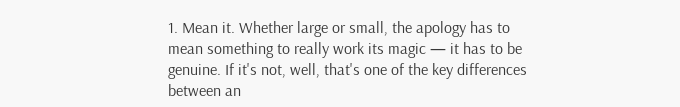1. Mean it. Whether large or small, the apology has to mean something to really work its magic — it has to be genuine. If it's not, well, that's one of the key differences between an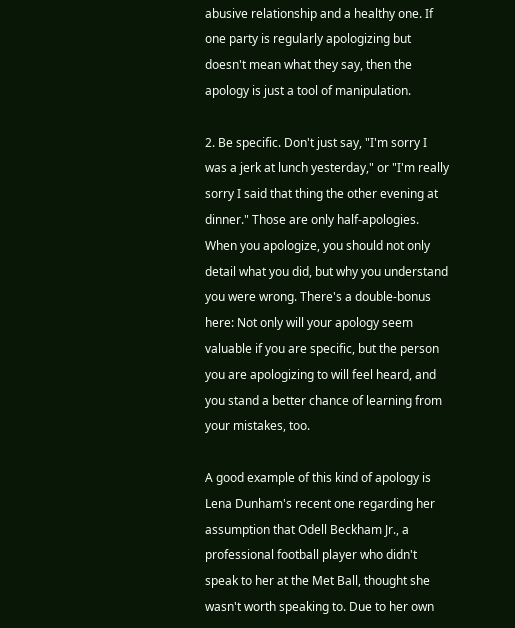abusive relationship and a healthy one. If one party is regularly apologizing but doesn't mean what they say, then the apology is just a tool of manipulation.

2. Be specific. Don't just say, "I'm sorry I was a jerk at lunch yesterday," or "I'm really sorry I said that thing the other evening at dinner." Those are only half-apologies. When you apologize, you should not only detail what you did, but why you understand you were wrong. There's a double-bonus here: Not only will your apology seem valuable if you are specific, but the person you are apologizing to will feel heard, and you stand a better chance of learning from your mistakes, too.

A good example of this kind of apology is Lena Dunham's recent one regarding her assumption that Odell Beckham Jr., a professional football player who didn't speak to her at the Met Ball, thought she wasn't worth speaking to. Due to her own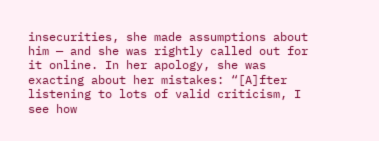insecurities, she made assumptions about him — and she was rightly called out for it online. In her apology, she was exacting about her mistakes: “[A]fter listening to lots of valid criticism, I see how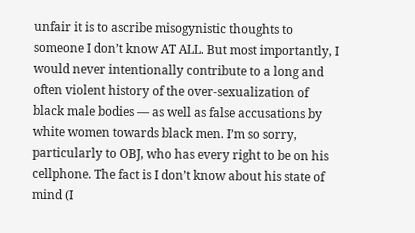unfair it is to ascribe misogynistic thoughts to someone I don’t know AT ALL. But most importantly, I would never intentionally contribute to a long and often violent history of the over-sexualization of black male bodies — as well as false accusations by white women towards black men. I’m so sorry, particularly to OBJ, who has every right to be on his cellphone. The fact is I don’t know about his state of mind (I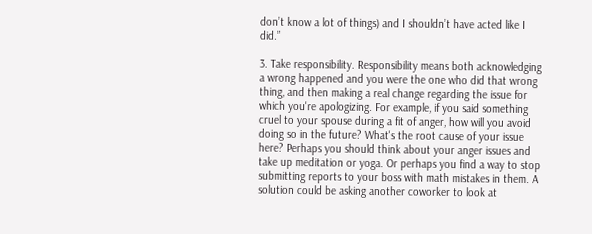don’t know a lot of things) and I shouldn’t have acted like I did.”

3. Take responsibility. Responsibility means both acknowledging a wrong happened and you were the one who did that wrong thing, and then making a real change regarding the issue for which you're apologizing. For example, if you said something cruel to your spouse during a fit of anger, how will you avoid doing so in the future? What's the root cause of your issue here? Perhaps you should think about your anger issues and take up meditation or yoga. Or perhaps you find a way to stop submitting reports to your boss with math mistakes in them. A solution could be asking another coworker to look at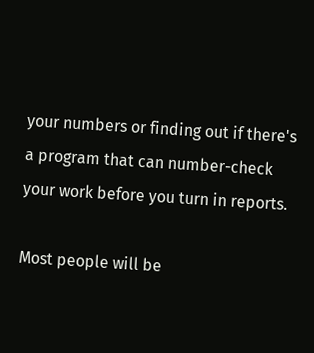your numbers or finding out if there's a program that can number-check your work before you turn in reports.

Most people will be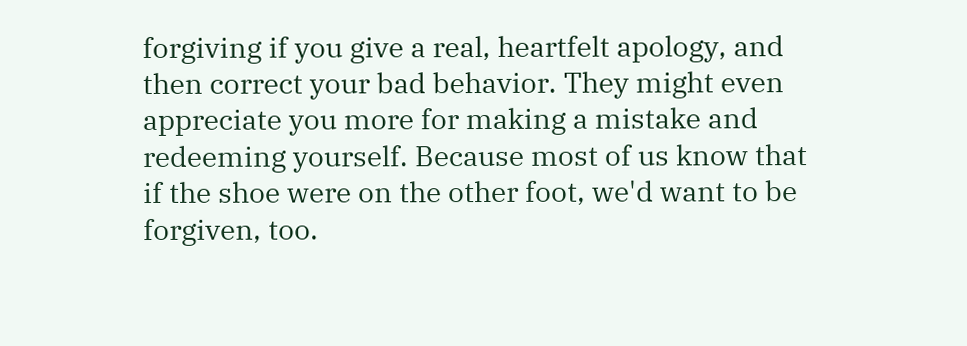forgiving if you give a real, heartfelt apology, and then correct your bad behavior. They might even appreciate you more for making a mistake and redeeming yourself. Because most of us know that if the shoe were on the other foot, we'd want to be forgiven, too.